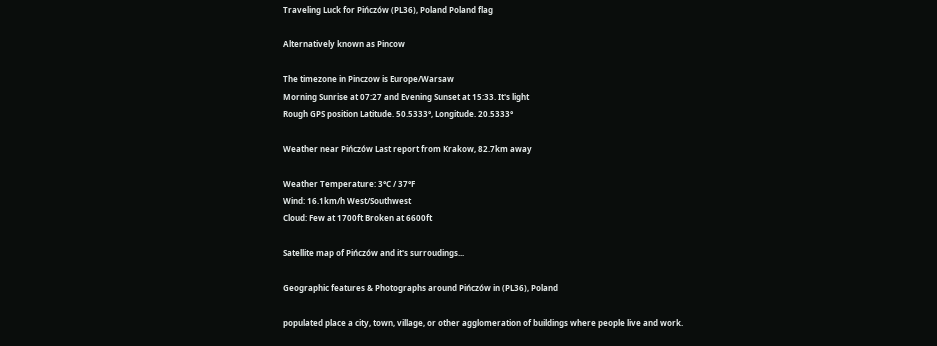Traveling Luck for Pińczów (PL36), Poland Poland flag

Alternatively known as Pincow

The timezone in Pinczow is Europe/Warsaw
Morning Sunrise at 07:27 and Evening Sunset at 15:33. It's light
Rough GPS position Latitude. 50.5333°, Longitude. 20.5333°

Weather near Pińczów Last report from Krakow, 82.7km away

Weather Temperature: 3°C / 37°F
Wind: 16.1km/h West/Southwest
Cloud: Few at 1700ft Broken at 6600ft

Satellite map of Pińczów and it's surroudings...

Geographic features & Photographs around Pińczów in (PL36), Poland

populated place a city, town, village, or other agglomeration of buildings where people live and work.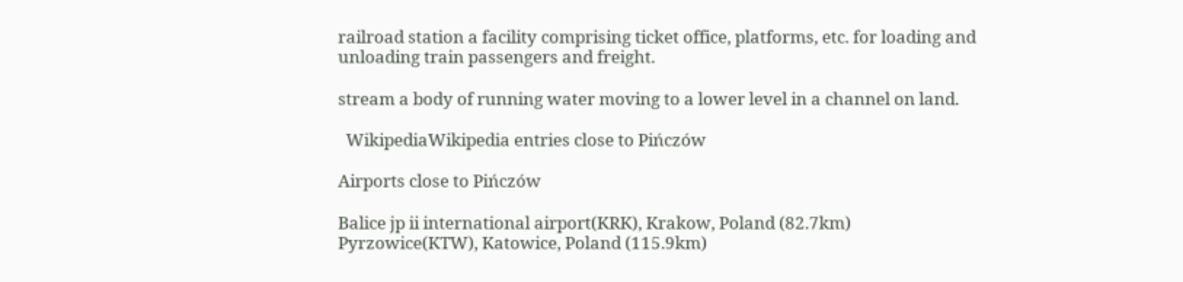railroad station a facility comprising ticket office, platforms, etc. for loading and unloading train passengers and freight.

stream a body of running water moving to a lower level in a channel on land.

  WikipediaWikipedia entries close to Pińczów

Airports close to Pińczów

Balice jp ii international airport(KRK), Krakow, Poland (82.7km)
Pyrzowice(KTW), Katowice, Poland (115.9km)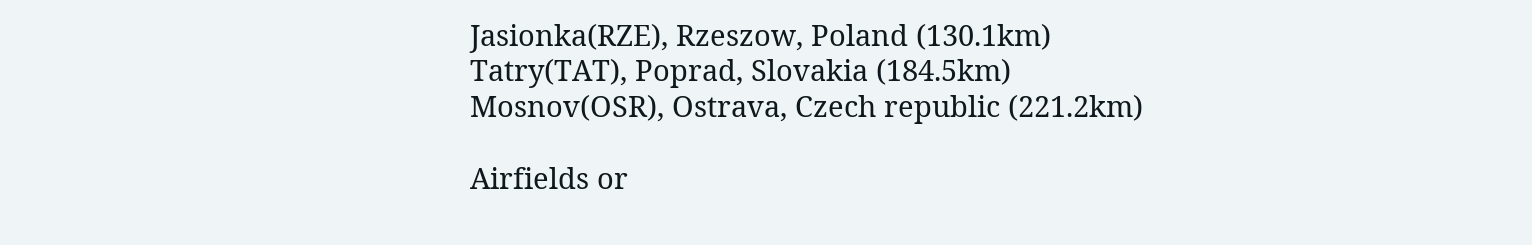Jasionka(RZE), Rzeszow, Poland (130.1km)
Tatry(TAT), Poprad, Slovakia (184.5km)
Mosnov(OSR), Ostrava, Czech republic (221.2km)

Airfields or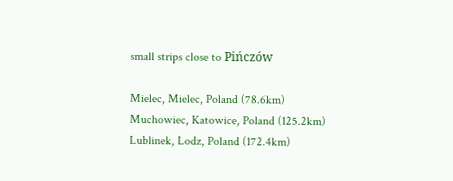small strips close to Pińczów

Mielec, Mielec, Poland (78.6km)
Muchowiec, Katowice, Poland (125.2km)
Lublinek, Lodz, Poland (172.4km)